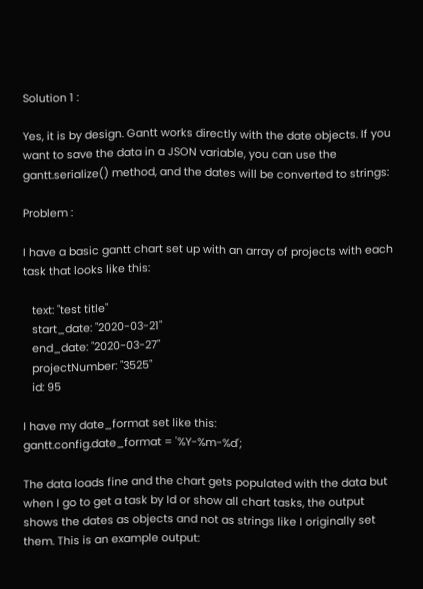Solution 1 :

Yes, it is by design. Gantt works directly with the date objects. If you want to save the data in a JSON variable, you can use the gantt.serialize() method, and the dates will be converted to strings:

Problem :

I have a basic gantt chart set up with an array of projects with each task that looks like this:

   text: "test title"
   start_date: "2020-03-21"
   end_date: "2020-03-27"
   projectNumber: "3525"
   id: 95

I have my date_format set like this:
gantt.config.date_format = '%Y-%m-%d';

The data loads fine and the chart gets populated with the data but when I go to get a task by Id or show all chart tasks, the output shows the dates as objects and not as strings like I originally set them. This is an example output: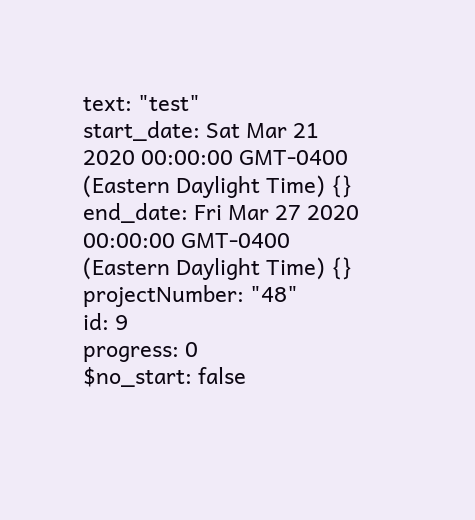text: "test"
start_date: Sat Mar 21 2020 00:00:00 GMT-0400 (Eastern Daylight Time) {}
end_date: Fri Mar 27 2020 00:00:00 GMT-0400 (Eastern Daylight Time) {}
projectNumber: "48"
id: 9
progress: 0
$no_start: false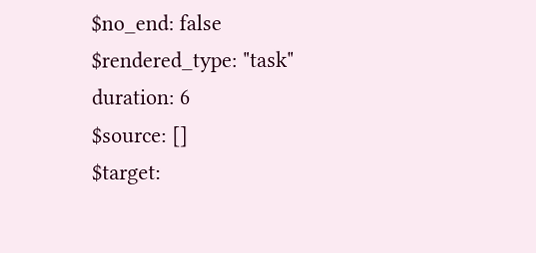$no_end: false
$rendered_type: "task"
duration: 6
$source: []
$target: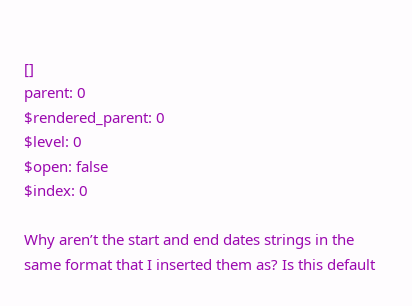[]
parent: 0
$rendered_parent: 0
$level: 0
$open: false
$index: 0

Why aren’t the start and end dates strings in the same format that I inserted them as? Is this default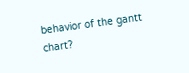behavior of the gantt chart?